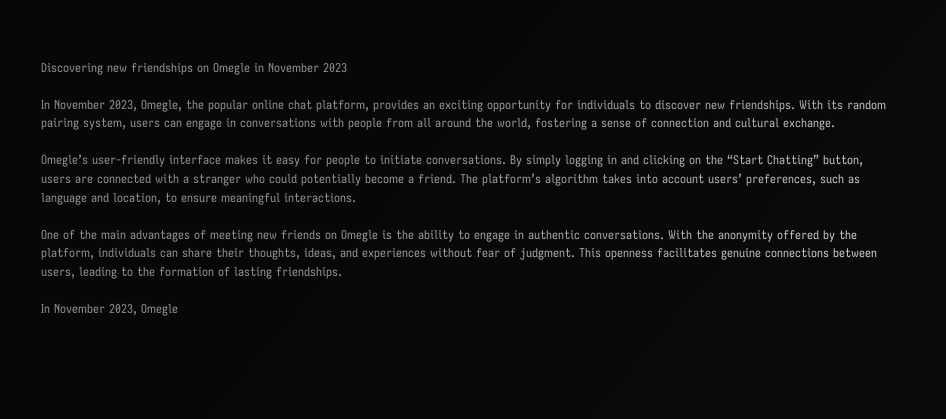Discovering new friendships on Omegle in November 2023

In November 2023, Omegle, the popular online chat platform, provides an exciting opportunity for individuals to discover new friendships. With its random pairing system, users can engage in conversations with people from all around the world, fostering a sense of connection and cultural exchange.

Omegle’s user-friendly interface makes it easy for people to initiate conversations. By simply logging in and clicking on the “Start Chatting” button, users are connected with a stranger who could potentially become a friend. The platform’s algorithm takes into account users’ preferences, such as language and location, to ensure meaningful interactions.

One of the main advantages of meeting new friends on Omegle is the ability to engage in authentic conversations. With the anonymity offered by the platform, individuals can share their thoughts, ideas, and experiences without fear of judgment. This openness facilitates genuine connections between users, leading to the formation of lasting friendships.

In November 2023, Omegle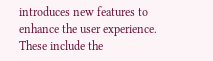introduces new features to enhance the user experience. These include the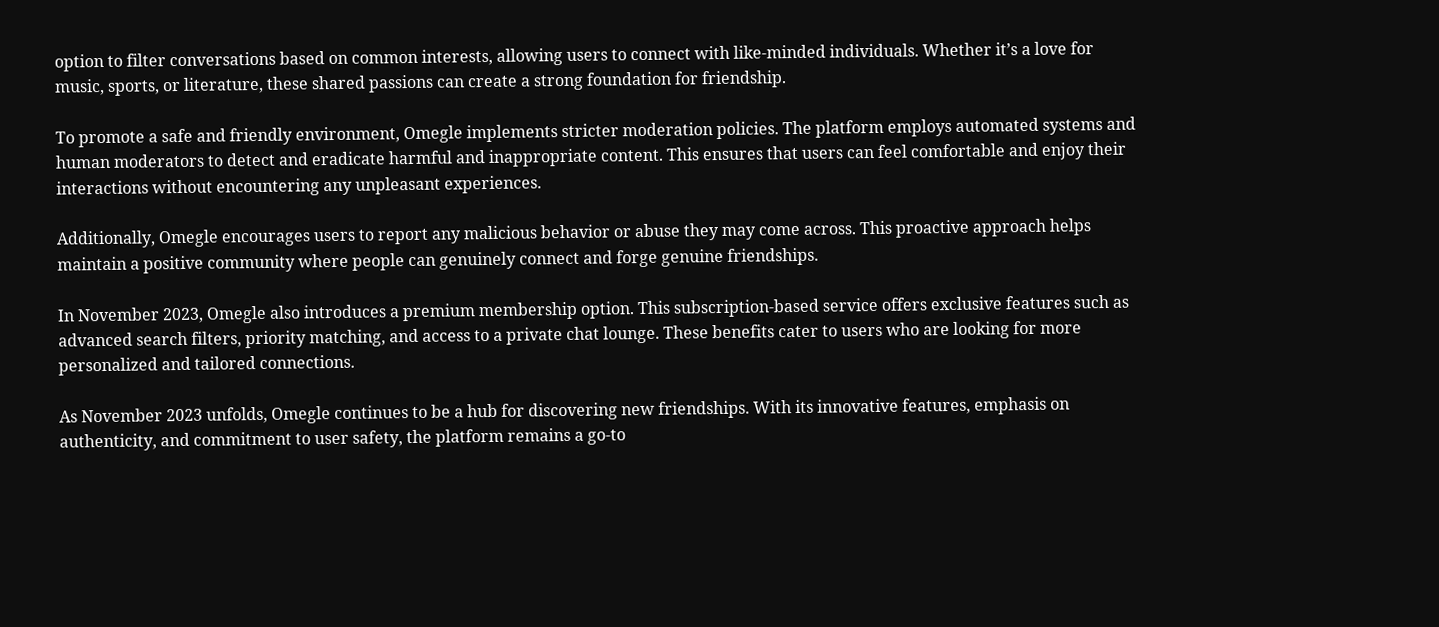option to filter conversations based on common interests, allowing users to connect with like-minded individuals. Whether it’s a love for music, sports, or literature, these shared passions can create a strong foundation for friendship.

To promote a safe and friendly environment, Omegle implements stricter moderation policies. The platform employs automated systems and human moderators to detect and eradicate harmful and inappropriate content. This ensures that users can feel comfortable and enjoy their interactions without encountering any unpleasant experiences.

Additionally, Omegle encourages users to report any malicious behavior or abuse they may come across. This proactive approach helps maintain a positive community where people can genuinely connect and forge genuine friendships.

In November 2023, Omegle also introduces a premium membership option. This subscription-based service offers exclusive features such as advanced search filters, priority matching, and access to a private chat lounge. These benefits cater to users who are looking for more personalized and tailored connections.

As November 2023 unfolds, Omegle continues to be a hub for discovering new friendships. With its innovative features, emphasis on authenticity, and commitment to user safety, the platform remains a go-to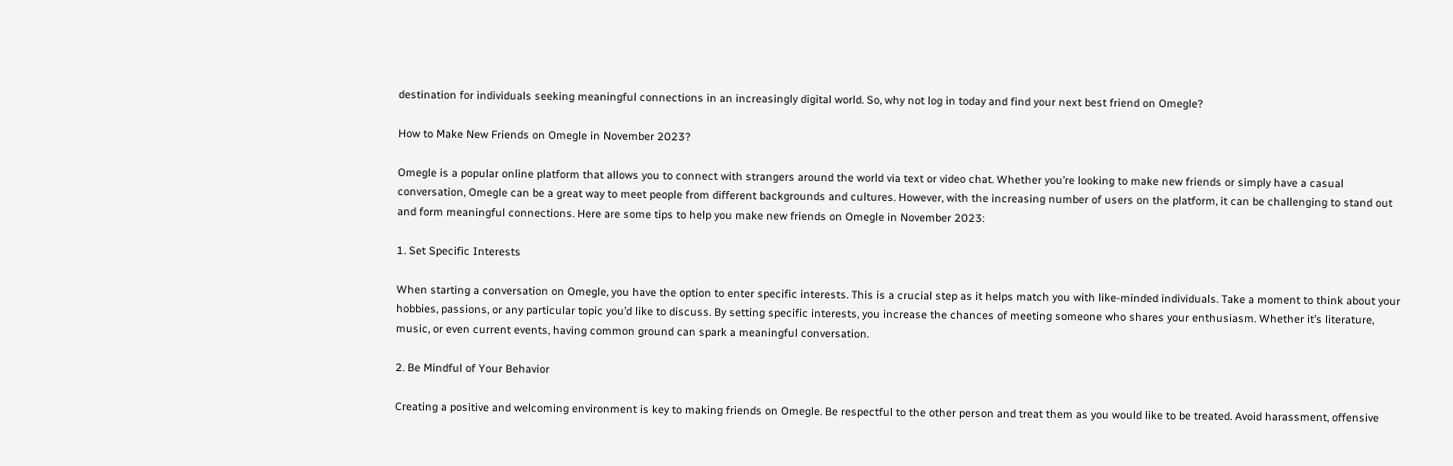destination for individuals seeking meaningful connections in an increasingly digital world. So, why not log in today and find your next best friend on Omegle?

How to Make New Friends on Omegle in November 2023?

Omegle is a popular online platform that allows you to connect with strangers around the world via text or video chat. Whether you’re looking to make new friends or simply have a casual conversation, Omegle can be a great way to meet people from different backgrounds and cultures. However, with the increasing number of users on the platform, it can be challenging to stand out and form meaningful connections. Here are some tips to help you make new friends on Omegle in November 2023:

1. Set Specific Interests

When starting a conversation on Omegle, you have the option to enter specific interests. This is a crucial step as it helps match you with like-minded individuals. Take a moment to think about your hobbies, passions, or any particular topic you’d like to discuss. By setting specific interests, you increase the chances of meeting someone who shares your enthusiasm. Whether it’s literature, music, or even current events, having common ground can spark a meaningful conversation.

2. Be Mindful of Your Behavior

Creating a positive and welcoming environment is key to making friends on Omegle. Be respectful to the other person and treat them as you would like to be treated. Avoid harassment, offensive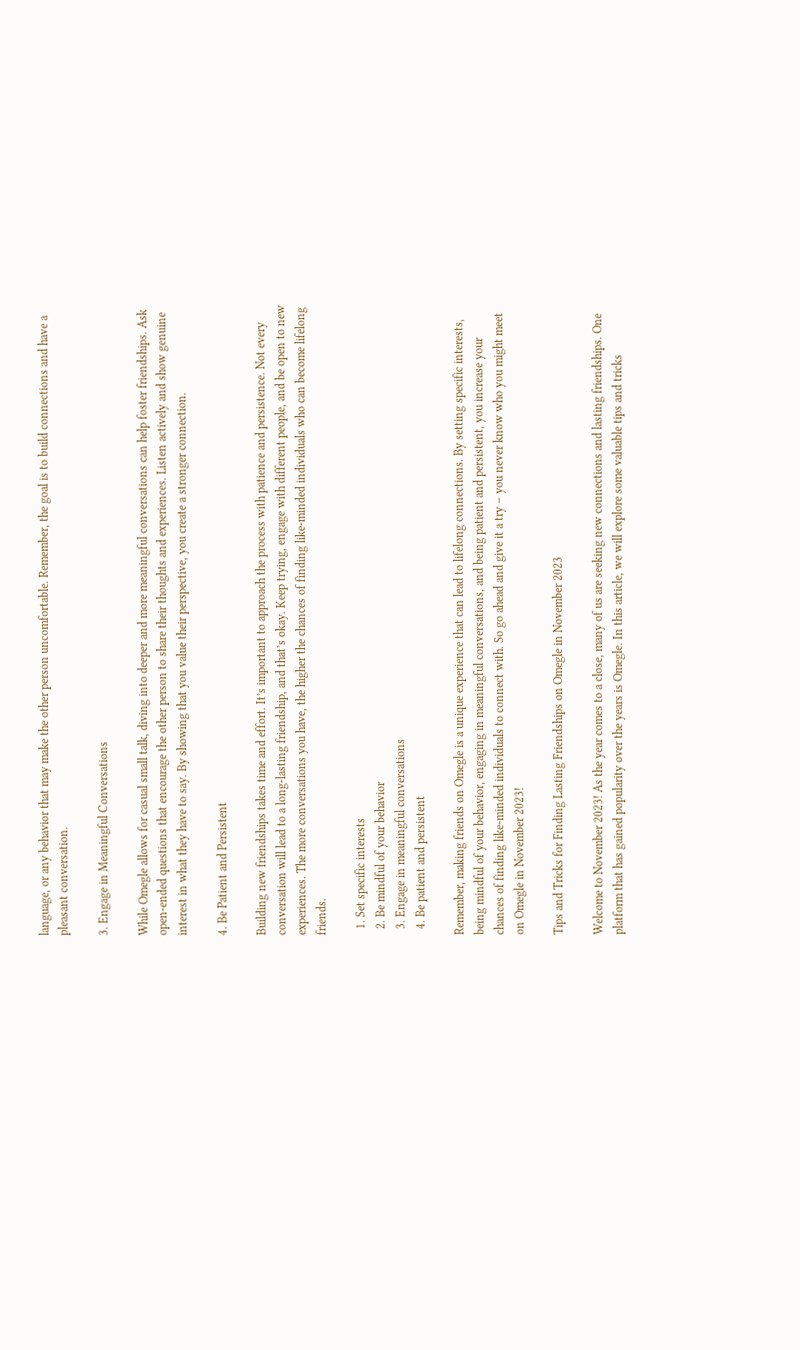language, or any behavior that may make the other person uncomfortable. Remember, the goal is to build connections and have a pleasant conversation.

3. Engage in Meaningful Conversations

While Omegle allows for casual small talk, diving into deeper and more meaningful conversations can help foster friendships. Ask open-ended questions that encourage the other person to share their thoughts and experiences. Listen actively and show genuine interest in what they have to say. By showing that you value their perspective, you create a stronger connection.

4. Be Patient and Persistent

Building new friendships takes time and effort. It’s important to approach the process with patience and persistence. Not every conversation will lead to a long-lasting friendship, and that’s okay. Keep trying, engage with different people, and be open to new experiences. The more conversations you have, the higher the chances of finding like-minded individuals who can become lifelong friends.

  1. Set specific interests
  2. Be mindful of your behavior
  3. Engage in meaningful conversations
  4. Be patient and persistent

Remember, making friends on Omegle is a unique experience that can lead to lifelong connections. By setting specific interests, being mindful of your behavior, engaging in meaningful conversations, and being patient and persistent, you increase your chances of finding like-minded individuals to connect with. So go ahead and give it a try – you never know who you might meet on Omegle in November 2023!

Tips and Tricks for Finding Lasting Friendships on Omegle in November 2023

Welcome to November 2023! As the year comes to a close, many of us are seeking new connections and lasting friendships. One platform that has gained popularity over the years is Omegle. In this article, we will explore some valuable tips and tricks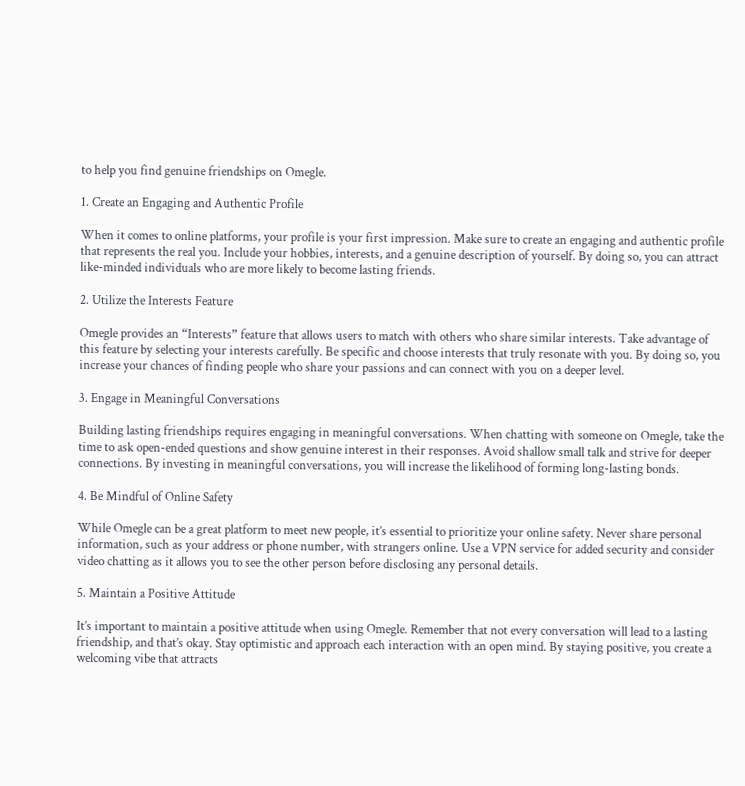to help you find genuine friendships on Omegle.

1. Create an Engaging and Authentic Profile

When it comes to online platforms, your profile is your first impression. Make sure to create an engaging and authentic profile that represents the real you. Include your hobbies, interests, and a genuine description of yourself. By doing so, you can attract like-minded individuals who are more likely to become lasting friends.

2. Utilize the Interests Feature

Omegle provides an “Interests” feature that allows users to match with others who share similar interests. Take advantage of this feature by selecting your interests carefully. Be specific and choose interests that truly resonate with you. By doing so, you increase your chances of finding people who share your passions and can connect with you on a deeper level.

3. Engage in Meaningful Conversations

Building lasting friendships requires engaging in meaningful conversations. When chatting with someone on Omegle, take the time to ask open-ended questions and show genuine interest in their responses. Avoid shallow small talk and strive for deeper connections. By investing in meaningful conversations, you will increase the likelihood of forming long-lasting bonds.

4. Be Mindful of Online Safety

While Omegle can be a great platform to meet new people, it’s essential to prioritize your online safety. Never share personal information, such as your address or phone number, with strangers online. Use a VPN service for added security and consider video chatting as it allows you to see the other person before disclosing any personal details.

5. Maintain a Positive Attitude

It’s important to maintain a positive attitude when using Omegle. Remember that not every conversation will lead to a lasting friendship, and that’s okay. Stay optimistic and approach each interaction with an open mind. By staying positive, you create a welcoming vibe that attracts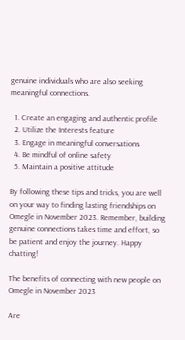genuine individuals who are also seeking meaningful connections.

  1. Create an engaging and authentic profile
  2. Utilize the Interests feature
  3. Engage in meaningful conversations
  4. Be mindful of online safety
  5. Maintain a positive attitude

By following these tips and tricks, you are well on your way to finding lasting friendships on Omegle in November 2023. Remember, building genuine connections takes time and effort, so be patient and enjoy the journey. Happy chatting!

The benefits of connecting with new people on Omegle in November 2023

Are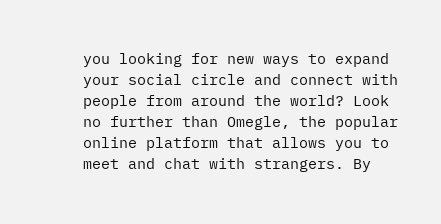you looking for new ways to expand your social circle and connect with people from around the world? Look no further than Omegle, the popular online platform that allows you to meet and chat with strangers. By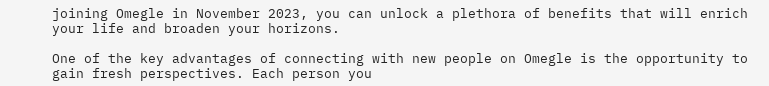joining Omegle in November 2023, you can unlock a plethora of benefits that will enrich your life and broaden your horizons.

One of the key advantages of connecting with new people on Omegle is the opportunity to gain fresh perspectives. Each person you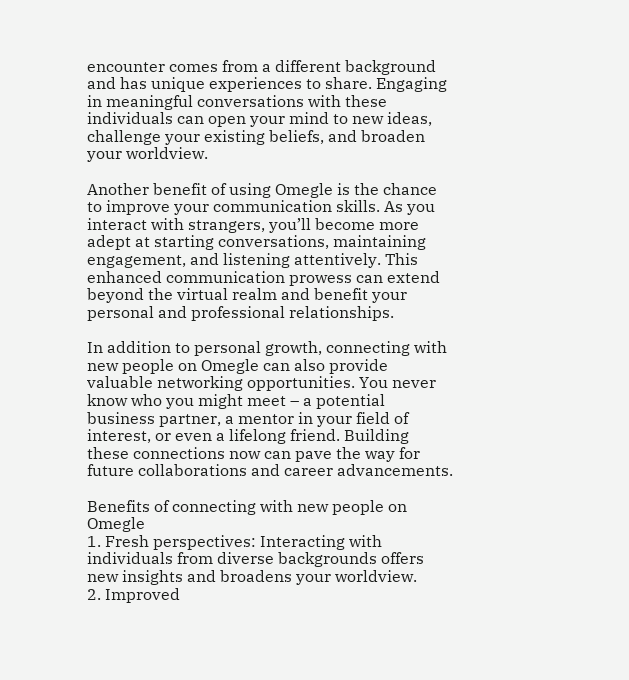encounter comes from a different background and has unique experiences to share. Engaging in meaningful conversations with these individuals can open your mind to new ideas, challenge your existing beliefs, and broaden your worldview.

Another benefit of using Omegle is the chance to improve your communication skills. As you interact with strangers, you’ll become more adept at starting conversations, maintaining engagement, and listening attentively. This enhanced communication prowess can extend beyond the virtual realm and benefit your personal and professional relationships.

In addition to personal growth, connecting with new people on Omegle can also provide valuable networking opportunities. You never know who you might meet – a potential business partner, a mentor in your field of interest, or even a lifelong friend. Building these connections now can pave the way for future collaborations and career advancements.

Benefits of connecting with new people on Omegle
1. Fresh perspectives: Interacting with individuals from diverse backgrounds offers new insights and broadens your worldview.
2. Improved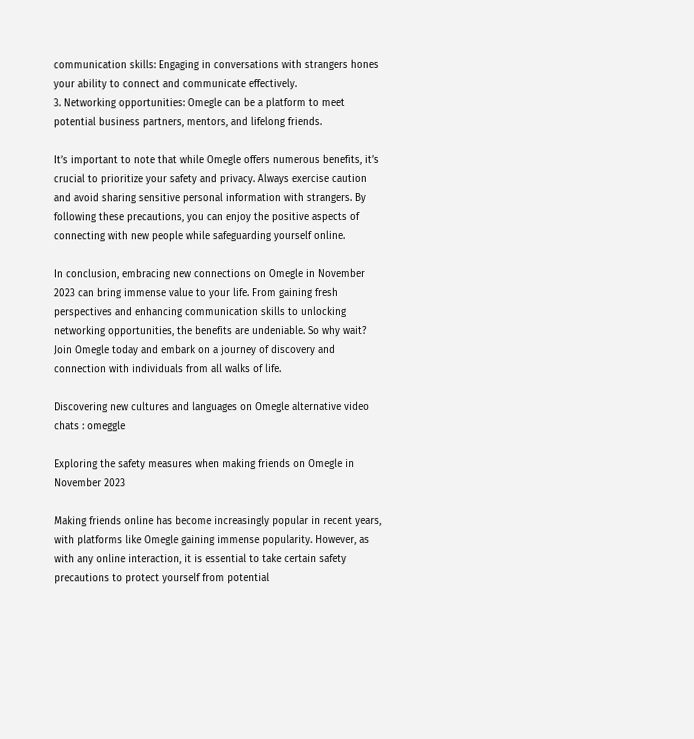communication skills: Engaging in conversations with strangers hones your ability to connect and communicate effectively.
3. Networking opportunities: Omegle can be a platform to meet potential business partners, mentors, and lifelong friends.

It’s important to note that while Omegle offers numerous benefits, it’s crucial to prioritize your safety and privacy. Always exercise caution and avoid sharing sensitive personal information with strangers. By following these precautions, you can enjoy the positive aspects of connecting with new people while safeguarding yourself online.

In conclusion, embracing new connections on Omegle in November 2023 can bring immense value to your life. From gaining fresh perspectives and enhancing communication skills to unlocking networking opportunities, the benefits are undeniable. So why wait? Join Omegle today and embark on a journey of discovery and connection with individuals from all walks of life.

Discovering new cultures and languages on Omegle alternative video chats : omeggle

Exploring the safety measures when making friends on Omegle in November 2023

Making friends online has become increasingly popular in recent years, with platforms like Omegle gaining immense popularity. However, as with any online interaction, it is essential to take certain safety precautions to protect yourself from potential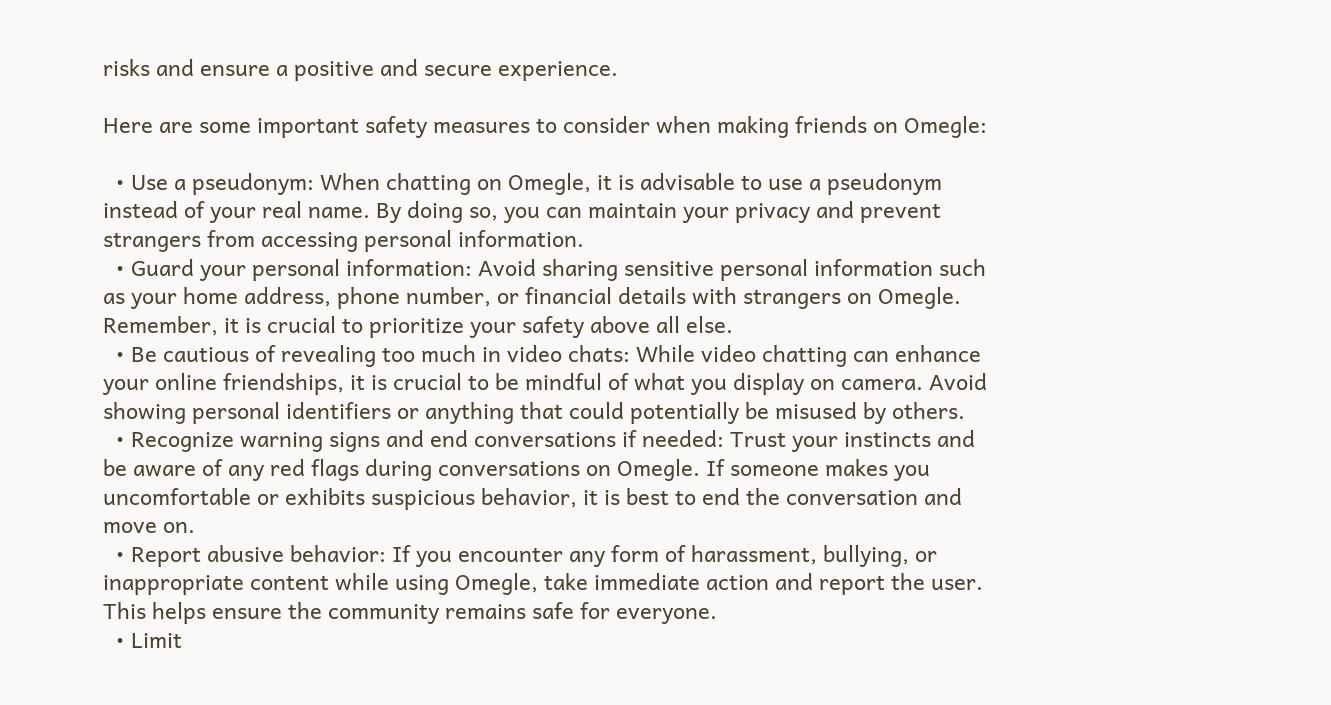risks and ensure a positive and secure experience.

Here are some important safety measures to consider when making friends on Omegle:

  • Use a pseudonym: When chatting on Omegle, it is advisable to use a pseudonym instead of your real name. By doing so, you can maintain your privacy and prevent strangers from accessing personal information.
  • Guard your personal information: Avoid sharing sensitive personal information such as your home address, phone number, or financial details with strangers on Omegle. Remember, it is crucial to prioritize your safety above all else.
  • Be cautious of revealing too much in video chats: While video chatting can enhance your online friendships, it is crucial to be mindful of what you display on camera. Avoid showing personal identifiers or anything that could potentially be misused by others.
  • Recognize warning signs and end conversations if needed: Trust your instincts and be aware of any red flags during conversations on Omegle. If someone makes you uncomfortable or exhibits suspicious behavior, it is best to end the conversation and move on.
  • Report abusive behavior: If you encounter any form of harassment, bullying, or inappropriate content while using Omegle, take immediate action and report the user. This helps ensure the community remains safe for everyone.
  • Limit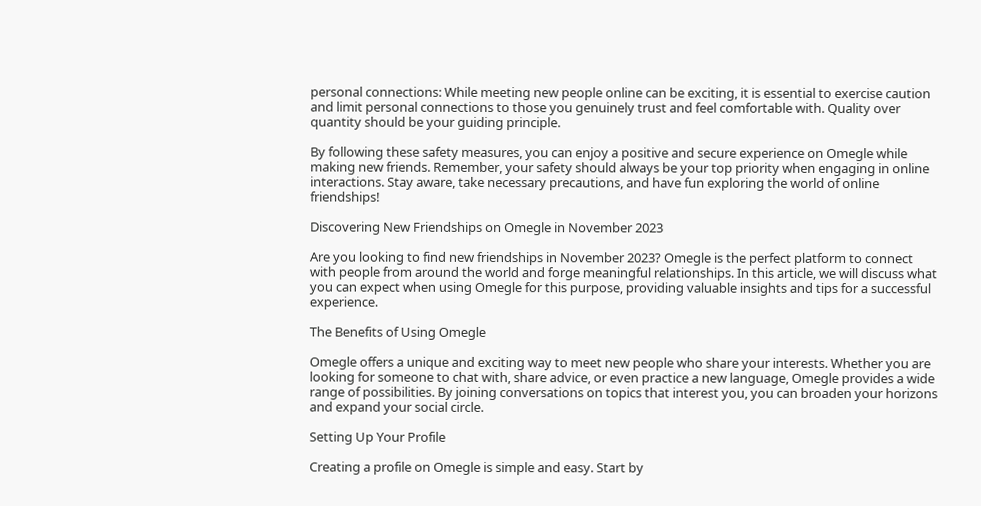personal connections: While meeting new people online can be exciting, it is essential to exercise caution and limit personal connections to those you genuinely trust and feel comfortable with. Quality over quantity should be your guiding principle.

By following these safety measures, you can enjoy a positive and secure experience on Omegle while making new friends. Remember, your safety should always be your top priority when engaging in online interactions. Stay aware, take necessary precautions, and have fun exploring the world of online friendships!

Discovering New Friendships on Omegle in November 2023

Are you looking to find new friendships in November 2023? Omegle is the perfect platform to connect with people from around the world and forge meaningful relationships. In this article, we will discuss what you can expect when using Omegle for this purpose, providing valuable insights and tips for a successful experience.

The Benefits of Using Omegle

Omegle offers a unique and exciting way to meet new people who share your interests. Whether you are looking for someone to chat with, share advice, or even practice a new language, Omegle provides a wide range of possibilities. By joining conversations on topics that interest you, you can broaden your horizons and expand your social circle.

Setting Up Your Profile

Creating a profile on Omegle is simple and easy. Start by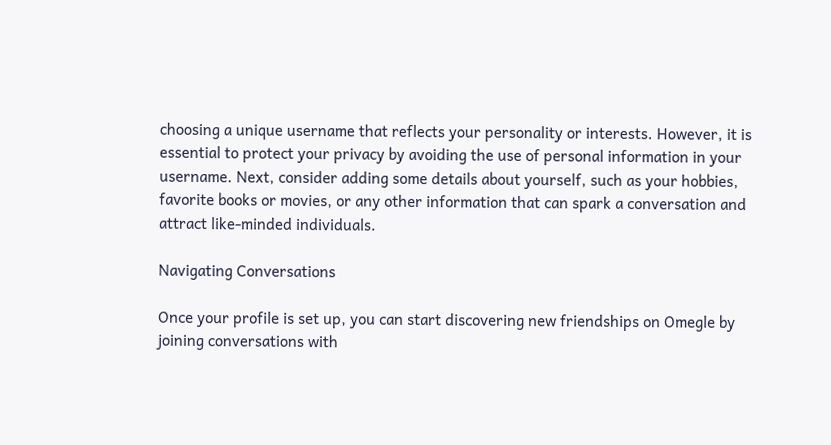choosing a unique username that reflects your personality or interests. However, it is essential to protect your privacy by avoiding the use of personal information in your username. Next, consider adding some details about yourself, such as your hobbies, favorite books or movies, or any other information that can spark a conversation and attract like-minded individuals.

Navigating Conversations

Once your profile is set up, you can start discovering new friendships on Omegle by joining conversations with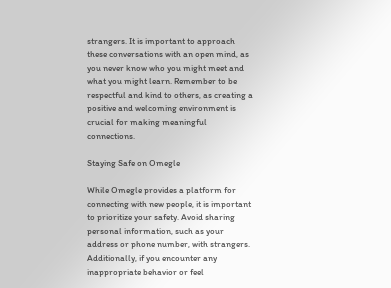strangers. It is important to approach these conversations with an open mind, as you never know who you might meet and what you might learn. Remember to be respectful and kind to others, as creating a positive and welcoming environment is crucial for making meaningful connections.

Staying Safe on Omegle

While Omegle provides a platform for connecting with new people, it is important to prioritize your safety. Avoid sharing personal information, such as your address or phone number, with strangers. Additionally, if you encounter any inappropriate behavior or feel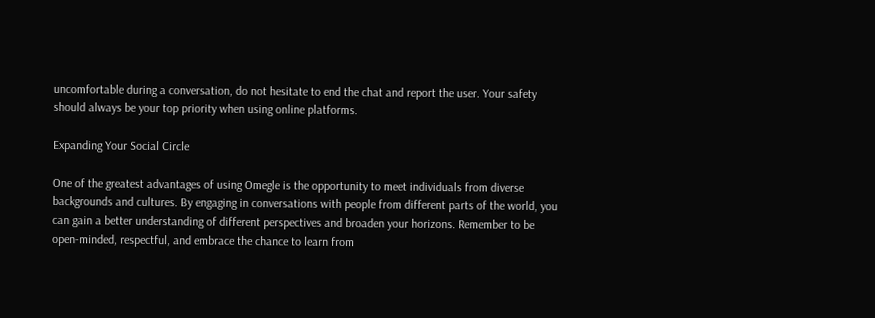uncomfortable during a conversation, do not hesitate to end the chat and report the user. Your safety should always be your top priority when using online platforms.

Expanding Your Social Circle

One of the greatest advantages of using Omegle is the opportunity to meet individuals from diverse backgrounds and cultures. By engaging in conversations with people from different parts of the world, you can gain a better understanding of different perspectives and broaden your horizons. Remember to be open-minded, respectful, and embrace the chance to learn from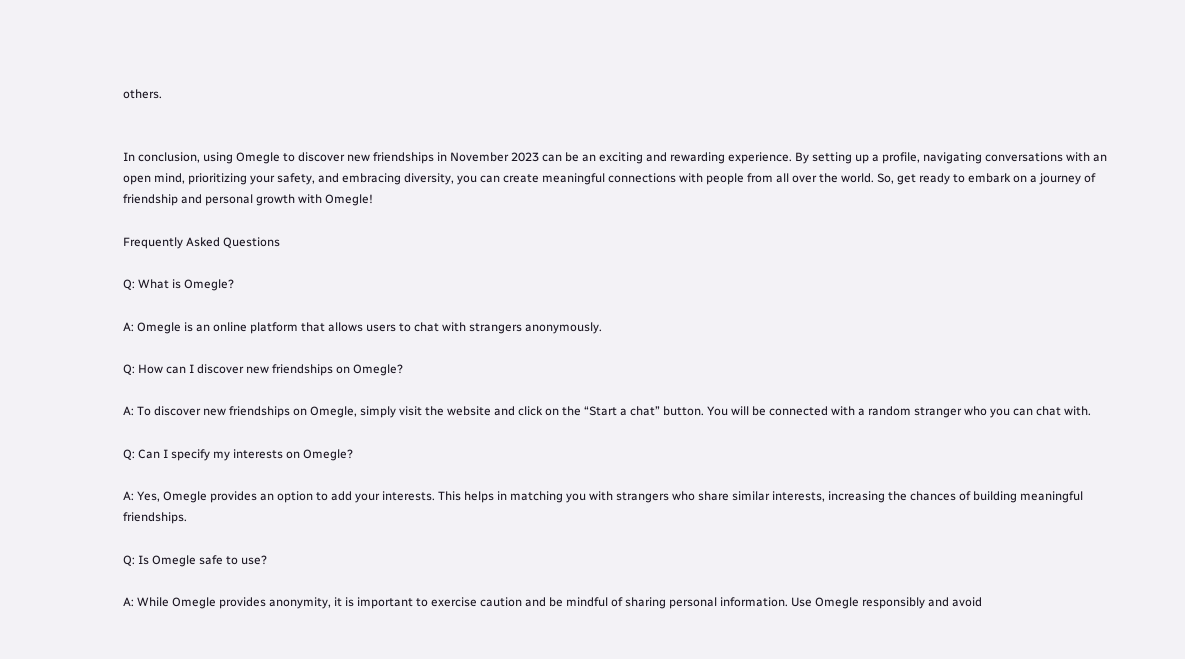others.


In conclusion, using Omegle to discover new friendships in November 2023 can be an exciting and rewarding experience. By setting up a profile, navigating conversations with an open mind, prioritizing your safety, and embracing diversity, you can create meaningful connections with people from all over the world. So, get ready to embark on a journey of friendship and personal growth with Omegle!

Frequently Asked Questions

Q: What is Omegle?

A: Omegle is an online platform that allows users to chat with strangers anonymously.

Q: How can I discover new friendships on Omegle?

A: To discover new friendships on Omegle, simply visit the website and click on the “Start a chat” button. You will be connected with a random stranger who you can chat with.

Q: Can I specify my interests on Omegle?

A: Yes, Omegle provides an option to add your interests. This helps in matching you with strangers who share similar interests, increasing the chances of building meaningful friendships.

Q: Is Omegle safe to use?

A: While Omegle provides anonymity, it is important to exercise caution and be mindful of sharing personal information. Use Omegle responsibly and avoid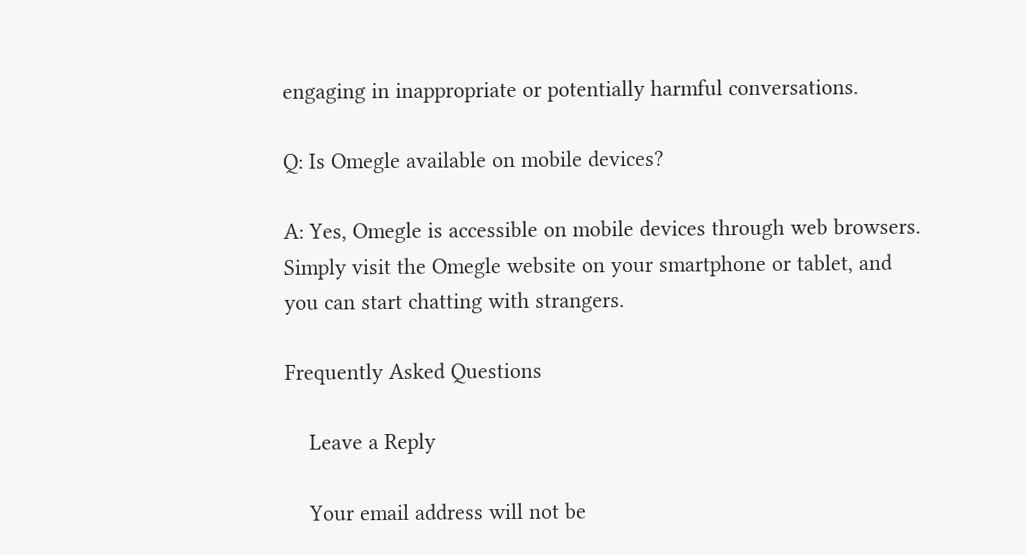engaging in inappropriate or potentially harmful conversations.

Q: Is Omegle available on mobile devices?

A: Yes, Omegle is accessible on mobile devices through web browsers. Simply visit the Omegle website on your smartphone or tablet, and you can start chatting with strangers.

Frequently Asked Questions

    Leave a Reply

    Your email address will not be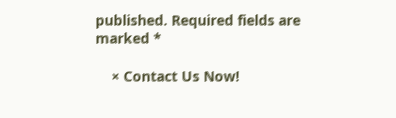published. Required fields are marked *

    × Contact Us Now!